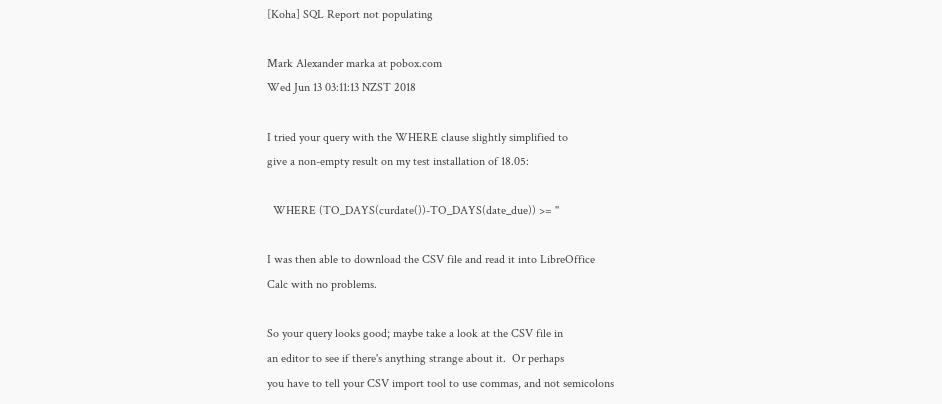[Koha] SQL Report not populating

Mark Alexander marka at pobox.com
Wed Jun 13 03:11:13 NZST 2018

I tried your query with the WHERE clause slightly simplified to
give a non-empty result on my test installation of 18.05:

  WHERE (TO_DAYS(curdate())-TO_DAYS(date_due)) >= ''

I was then able to download the CSV file and read it into LibreOffice
Calc with no problems.

So your query looks good; maybe take a look at the CSV file in
an editor to see if there's anything strange about it.  Or perhaps
you have to tell your CSV import tool to use commas, and not semicolons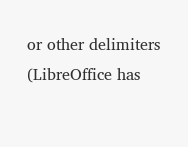or other delimiters (LibreOffice has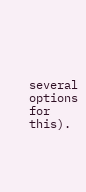several options for this).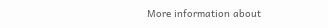More information about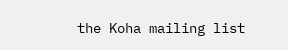the Koha mailing list